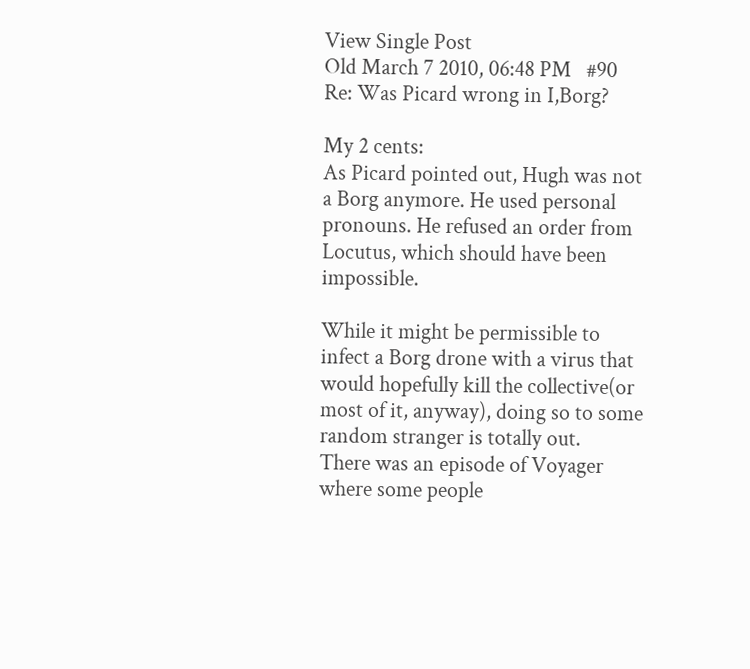View Single Post
Old March 7 2010, 06:48 PM   #90
Re: Was Picard wrong in I,Borg?

My 2 cents:
As Picard pointed out, Hugh was not a Borg anymore. He used personal pronouns. He refused an order from Locutus, which should have been impossible.

While it might be permissible to infect a Borg drone with a virus that would hopefully kill the collective(or most of it, anyway), doing so to some random stranger is totally out.
There was an episode of Voyager where some people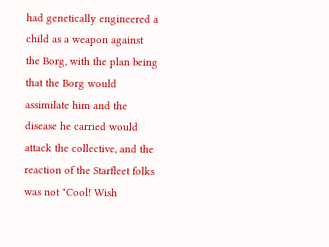had genetically engineered a child as a weapon against the Borg, with the plan being that the Borg would assimilate him and the disease he carried would attack the collective, and the reaction of the Starfleet folks was not "Cool! Wish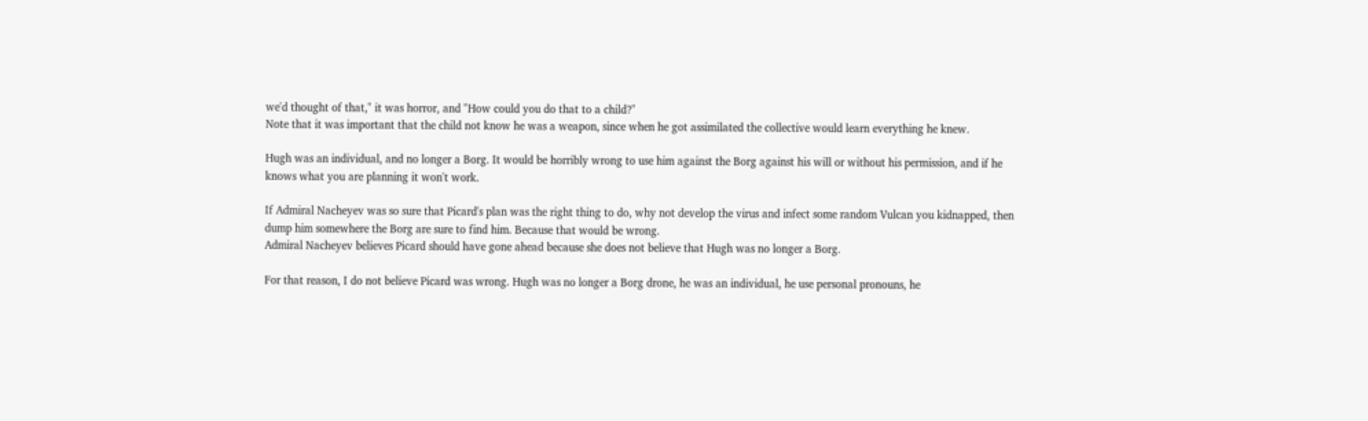we'd thought of that," it was horror, and "How could you do that to a child?"
Note that it was important that the child not know he was a weapon, since when he got assimilated the collective would learn everything he knew.

Hugh was an individual, and no longer a Borg. It would be horribly wrong to use him against the Borg against his will or without his permission, and if he knows what you are planning it won't work.

If Admiral Nacheyev was so sure that Picard's plan was the right thing to do, why not develop the virus and infect some random Vulcan you kidnapped, then dump him somewhere the Borg are sure to find him. Because that would be wrong.
Admiral Nacheyev believes Picard should have gone ahead because she does not believe that Hugh was no longer a Borg.

For that reason, I do not believe Picard was wrong. Hugh was no longer a Borg drone, he was an individual, he use personal pronouns, he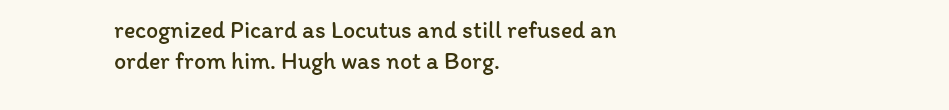recognized Picard as Locutus and still refused an order from him. Hugh was not a Borg.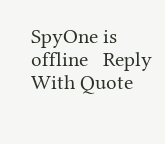SpyOne is offline   Reply With Quote